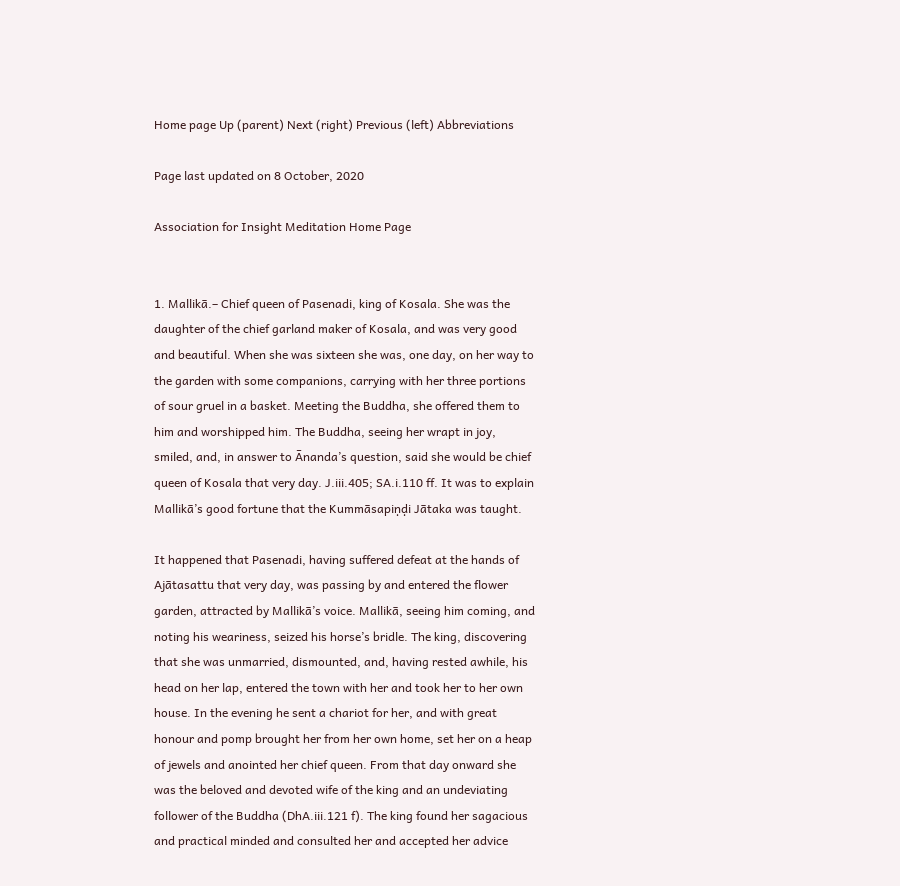Home page Up (parent) Next (right) Previous (left) Abbreviations

Page last updated on 8 October, 2020

Association for Insight Meditation Home Page


1. Mallikā.– Chief queen of Pasenadi, king of Kosala. She was the daughter of the chief garland maker of Kosala, and was very good and beautiful. When she was sixteen she was, one day, on her way to the garden with some companions, carrying with her three portions of sour gruel in a basket. Meeting the Buddha, she offered them to him and worshipped him. The Buddha, seeing her wrapt in joy, smiled, and, in answer to Ānanda’s question, said she would be chief queen of Kosala that very day. J.iii.405; SA.i.110 ff. It was to explain Mallikā’s good fortune that the Kummāsapiṇḍi Jātaka was taught.

It happened that Pasenadi, having suffered defeat at the hands of Ajātasattu that very day, was passing by and entered the flower garden, attracted by Mallikā’s voice. Mallikā, seeing him coming, and noting his weariness, seized his horse’s bridle. The king, discovering that she was unmarried, dismounted, and, having rested awhile, his head on her lap, entered the town with her and took her to her own house. In the evening he sent a chariot for her, and with great honour and pomp brought her from her own home, set her on a heap of jewels and anointed her chief queen. From that day onward she was the beloved and devoted wife of the king and an undeviating follower of the Buddha (DhA.iii.121 f). The king found her sagacious and practical minded and consulted her and accepted her advice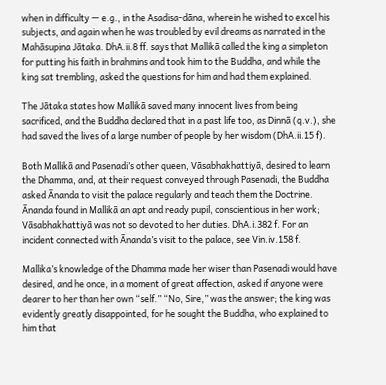when in difficulty — e.g., in the Asadisa-dāna, wherein he wished to excel his subjects, and again when he was troubled by evil dreams as narrated in the Mahāsupina Jātaka. DhA.ii.8 ff. says that Mallikā called the king a simpleton for putting his faith in brahmins and took him to the Buddha, and while the king sat trembling, asked the questions for him and had them explained.

The Jātaka states how Mallikā saved many innocent lives from being sacrificed, and the Buddha declared that in a past life too, as Dinnā (q.v.), she had saved the lives of a large number of people by her wisdom (DhA.ii.15 f).

Both Mallikā and Pasenadi’s other queen, Vāsabhakhattiyā, desired to learn the Dhamma, and, at their request conveyed through Pasenadi, the Buddha asked Ānanda to visit the palace regularly and teach them the Doctrine. Ānanda found in Mallikā an apt and ready pupil, conscientious in her work; Vāsabhakhattiyā was not so devoted to her duties. DhA.i.382 f. For an incident connected with Ānanda’s visit to the palace, see Vin.iv.158 f.

Mallika’s knowledge of the Dhamma made her wiser than Pasenadi would have desired, and he once, in a moment of great affection, asked if anyone were dearer to her than her own “self.” “No, Sire,” was the answer; the king was evidently greatly disappointed, for he sought the Buddha, who explained to him that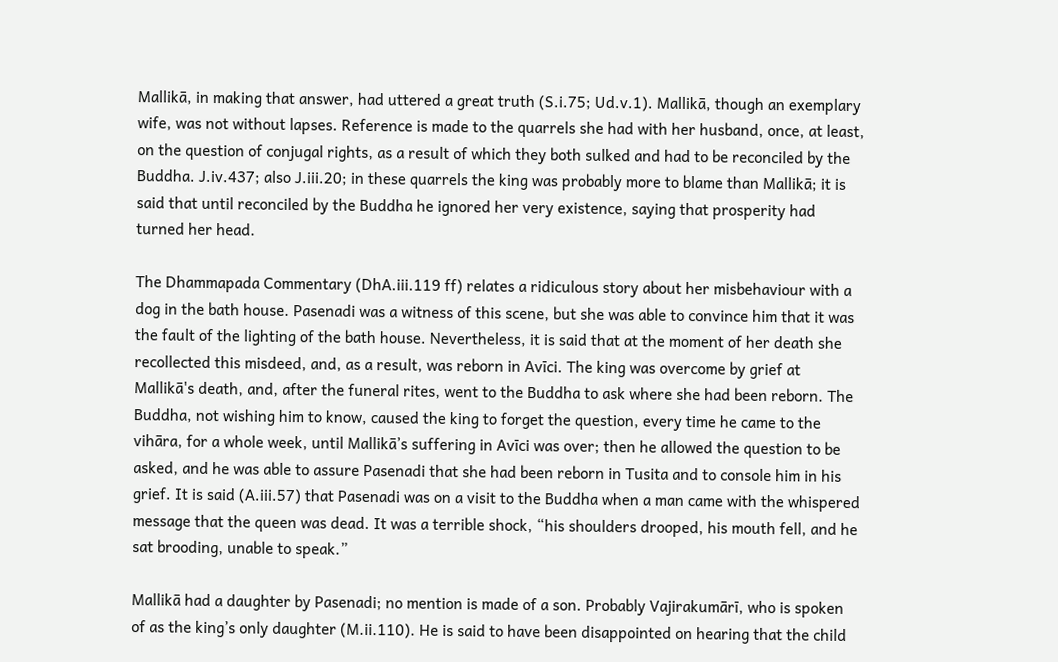Mallikā, in making that answer, had uttered a great truth (S.i.75; Ud.v.1). Mallikā, though an exemplary wife, was not without lapses. Reference is made to the quarrels she had with her husband, once, at least, on the question of conjugal rights, as a result of which they both sulked and had to be reconciled by the Buddha. J.iv.437; also J.iii.20; in these quarrels the king was probably more to blame than Mallikā; it is said that until reconciled by the Buddha he ignored her very existence, saying that prosperity had turned her head.

The Dhammapada Commentary (DhA.iii.119 ff) relates a ridiculous story about her misbehaviour with a dog in the bath house. Pasenadi was a witness of this scene, but she was able to convince him that it was the fault of the lighting of the bath house. Nevertheless, it is said that at the moment of her death she recollected this misdeed, and, as a result, was reborn in Avīci. The king was overcome by grief at Mallikā's death, and, after the funeral rites, went to the Buddha to ask where she had been reborn. The Buddha, not wishing him to know, caused the king to forget the question, every time he came to the vihāra, for a whole week, until Mallikā’s suffering in Avīci was over; then he allowed the question to be asked, and he was able to assure Pasenadi that she had been reborn in Tusita and to console him in his grief. It is said (A.iii.57) that Pasenadi was on a visit to the Buddha when a man came with the whispered message that the queen was dead. It was a terrible shock, “his shoulders drooped, his mouth fell, and he sat brooding, unable to speak.”

Mallikā had a daughter by Pasenadi; no mention is made of a son. Probably Vajirakumārī, who is spoken of as the king’s only daughter (M.ii.110). He is said to have been disappointed on hearing that the child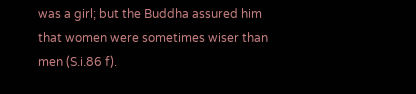was a girl; but the Buddha assured him that women were sometimes wiser than men (S.i.86 f).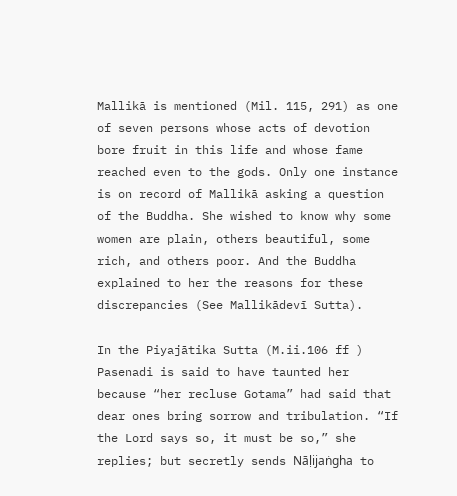Mallikā is mentioned (Mil. 115, 291) as one of seven persons whose acts of devotion bore fruit in this life and whose fame reached even to the gods. Only one instance is on record of Mallikā asking a question of the Buddha. She wished to know why some women are plain, others beautiful, some rich, and others poor. And the Buddha explained to her the reasons for these discrepancies (See Mallikādevī Sutta).

In the Piyajātika Sutta (M.ii.106 ff ) Pasenadi is said to have taunted her because “her recluse Gotama” had said that dear ones bring sorrow and tribulation. “If the Lord says so, it must be so,” she replies; but secretly sends Nāḷijaṅgha to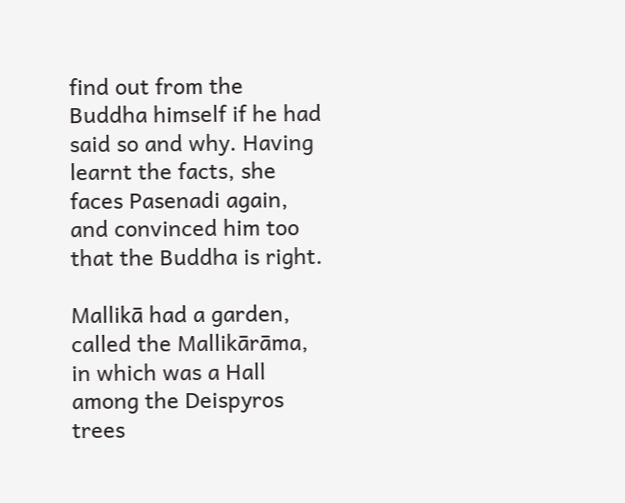find out from the Buddha himself if he had said so and why. Having learnt the facts, she faces Pasenadi again, and convinced him too that the Buddha is right.

Mallikā had a garden, called the Mallikārāma, in which was a Hall among the Deispyros trees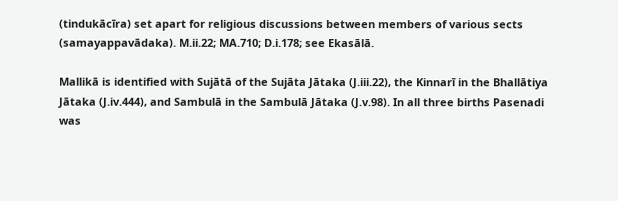(tindukācīra) set apart for religious discussions between members of various sects (samayappavādaka). M.ii.22; MA.710; D.i.178; see Ekasālā.

Mallikā is identified with Sujātā of the Sujāta Jātaka (J.iii.22), the Kinnarī in the Bhallātiya Jātaka (J.iv.444), and Sambulā in the Sambulā Jātaka (J.v.98). In all three births Pasenadi was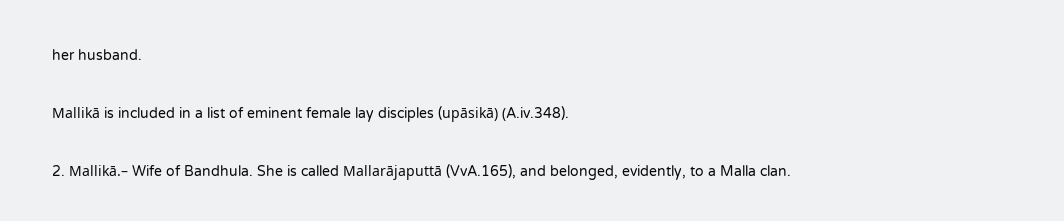her husband.

Mallikā is included in a list of eminent female lay disciples (upāsikā) (A.iv.348).

2. Mallikā.– Wife of Bandhula. She is called Mallarājaputtā (VvA.165), and belonged, evidently, to a Malla clan.